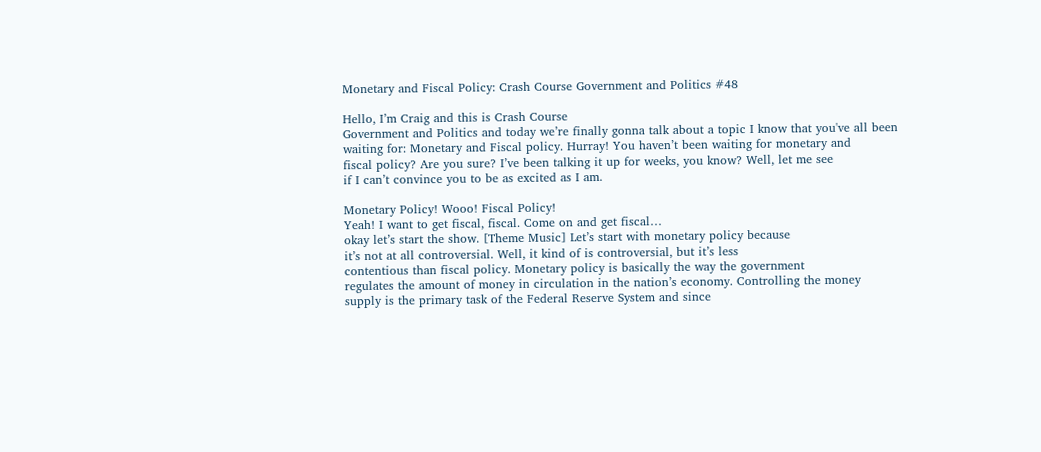Monetary and Fiscal Policy: Crash Course Government and Politics #48

Hello, I’m Craig and this is Crash Course
Government and Politics and today we’re finally gonna talk about a topic I know that you've all been
waiting for: Monetary and Fiscal policy. Hurray! You haven’t been waiting for monetary and
fiscal policy? Are you sure? I’ve been talking it up for weeks, you know? Well, let me see
if I can’t convince you to be as excited as I am.

Monetary Policy! Wooo! Fiscal Policy!
Yeah! I want to get fiscal, fiscal. Come on and get fiscal…
okay let’s start the show. [Theme Music] Let’s start with monetary policy because
it’s not at all controversial. Well, it kind of is controversial, but it’s less
contentious than fiscal policy. Monetary policy is basically the way the government
regulates the amount of money in circulation in the nation’s economy. Controlling the money
supply is the primary task of the Federal Reserve System and since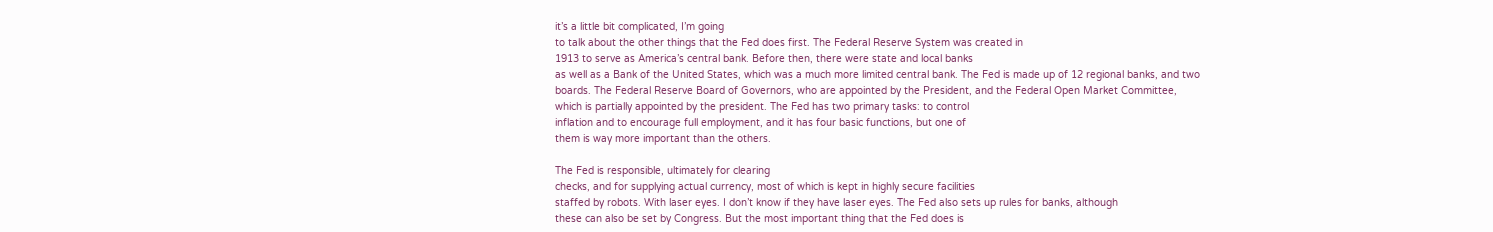it’s a little bit complicated, I’m going
to talk about the other things that the Fed does first. The Federal Reserve System was created in
1913 to serve as America’s central bank. Before then, there were state and local banks
as well as a Bank of the United States, which was a much more limited central bank. The Fed is made up of 12 regional banks, and two
boards. The Federal Reserve Board of Governors, who are appointed by the President, and the Federal Open Market Committee,
which is partially appointed by the president. The Fed has two primary tasks: to control
inflation and to encourage full employment, and it has four basic functions, but one of
them is way more important than the others.

The Fed is responsible, ultimately for clearing
checks, and for supplying actual currency, most of which is kept in highly secure facilities
staffed by robots. With laser eyes. I don’t know if they have laser eyes. The Fed also sets up rules for banks, although
these can also be set by Congress. But the most important thing that the Fed does is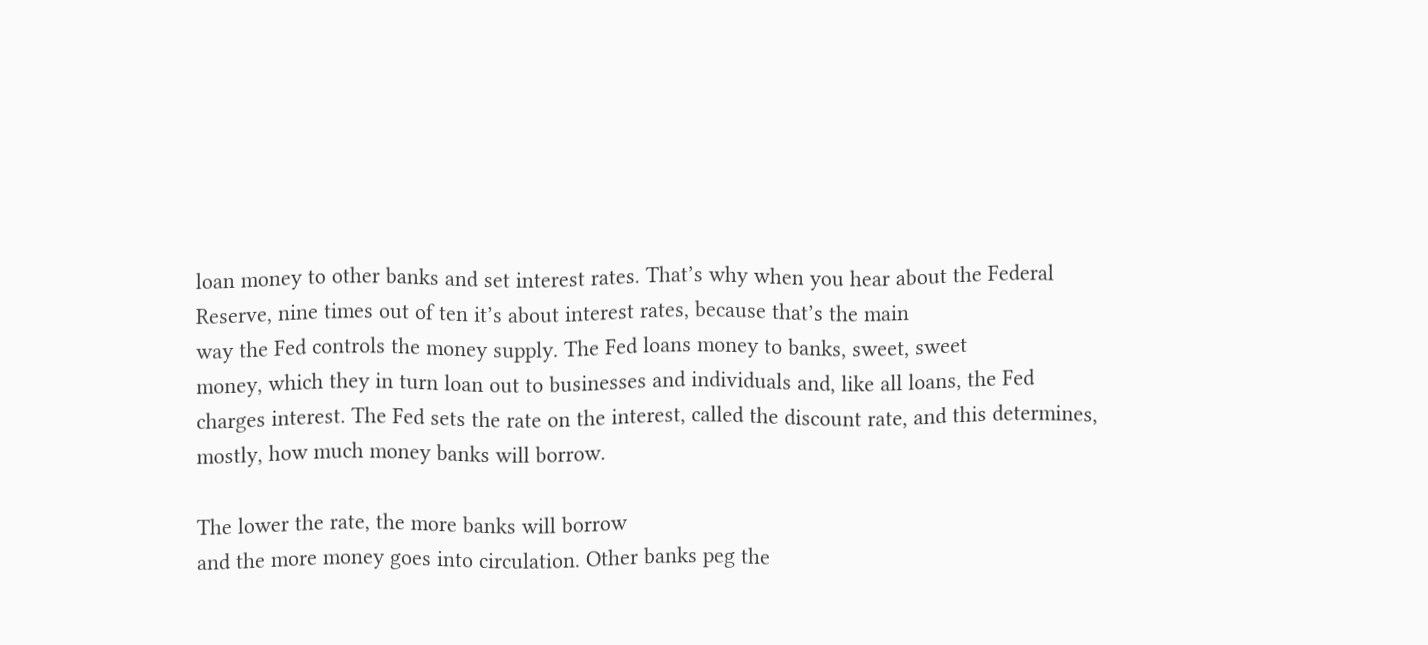loan money to other banks and set interest rates. That’s why when you hear about the Federal
Reserve, nine times out of ten it’s about interest rates, because that’s the main
way the Fed controls the money supply. The Fed loans money to banks, sweet, sweet
money, which they in turn loan out to businesses and individuals and, like all loans, the Fed
charges interest. The Fed sets the rate on the interest, called the discount rate, and this determines, mostly, how much money banks will borrow.

The lower the rate, the more banks will borrow
and the more money goes into circulation. Other banks peg the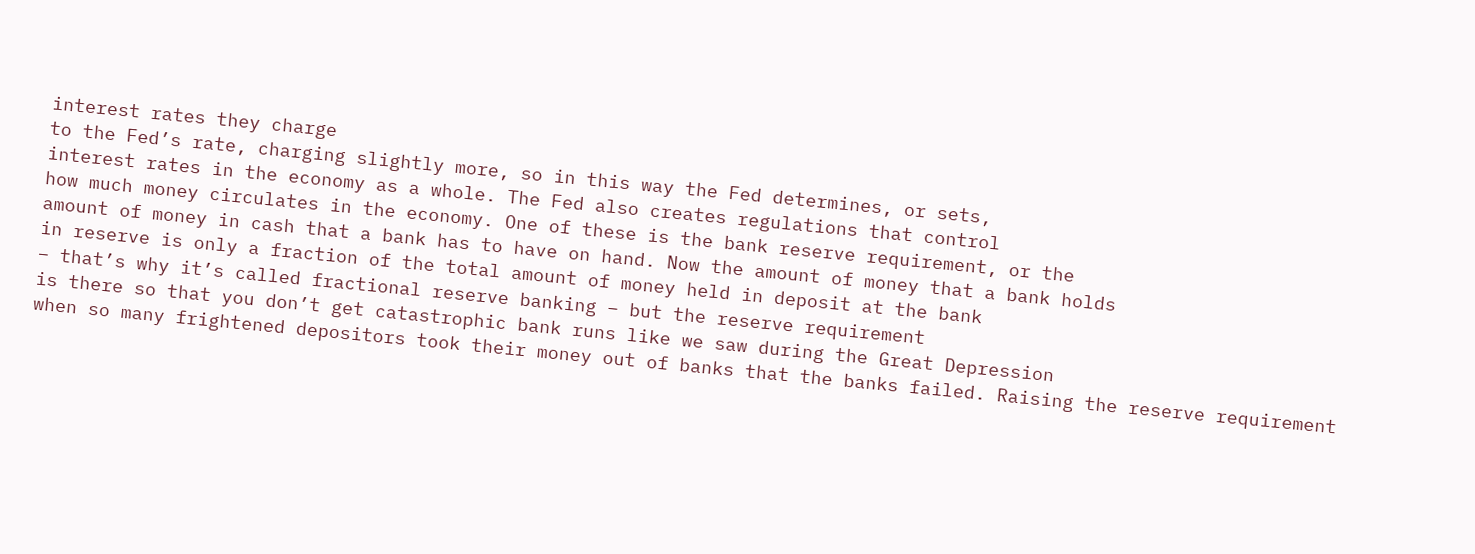interest rates they charge
to the Fed’s rate, charging slightly more, so in this way the Fed determines, or sets,
interest rates in the economy as a whole. The Fed also creates regulations that control
how much money circulates in the economy. One of these is the bank reserve requirement, or the
amount of money in cash that a bank has to have on hand. Now the amount of money that a bank holds
in reserve is only a fraction of the total amount of money held in deposit at the bank
– that’s why it’s called fractional reserve banking – but the reserve requirement
is there so that you don’t get catastrophic bank runs like we saw during the Great Depression
when so many frightened depositors took their money out of banks that the banks failed. Raising the reserve requirement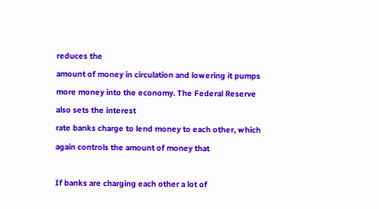reduces the
amount of money in circulation and lowering it pumps more money into the economy. The Federal Reserve also sets the interest
rate banks charge to lend money to each other, which again controls the amount of money that

If banks are charging each other a lot of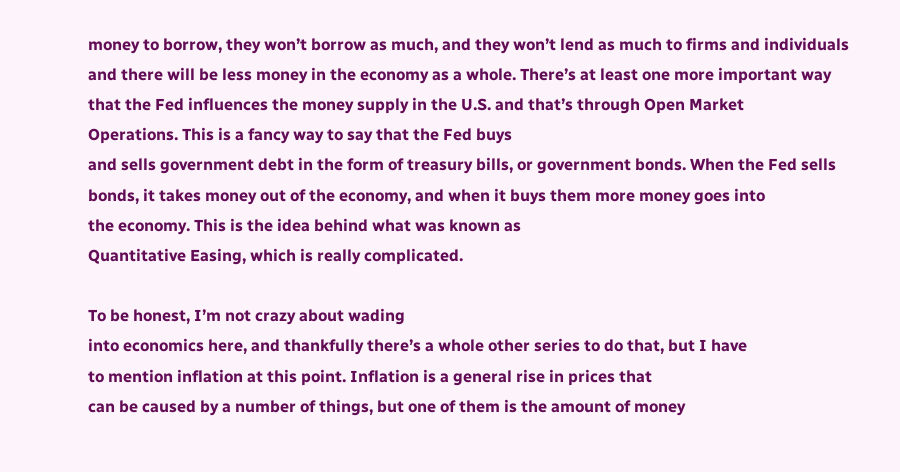money to borrow, they won’t borrow as much, and they won’t lend as much to firms and individuals
and there will be less money in the economy as a whole. There’s at least one more important way
that the Fed influences the money supply in the U.S. and that’s through Open Market
Operations. This is a fancy way to say that the Fed buys
and sells government debt in the form of treasury bills, or government bonds. When the Fed sells
bonds, it takes money out of the economy, and when it buys them more money goes into
the economy. This is the idea behind what was known as
Quantitative Easing, which is really complicated.

To be honest, I’m not crazy about wading
into economics here, and thankfully there’s a whole other series to do that, but I have
to mention inflation at this point. Inflation is a general rise in prices that
can be caused by a number of things, but one of them is the amount of money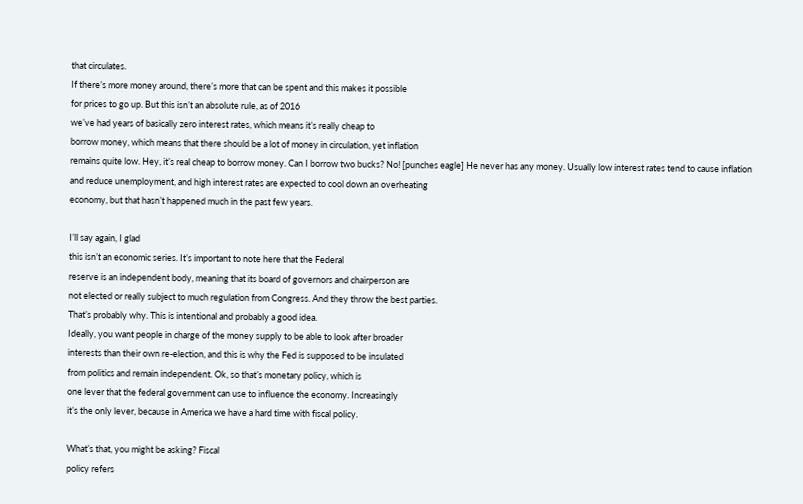that circulates.
If there’s more money around, there’s more that can be spent and this makes it possible
for prices to go up. But this isn’t an absolute rule, as of 2016
we’ve had years of basically zero interest rates, which means it’s really cheap to
borrow money, which means that there should be a lot of money in circulation, yet inflation
remains quite low. Hey, it’s real cheap to borrow money. Can I borrow two bucks? No! [punches eagle] He never has any money. Usually low interest rates tend to cause inflation
and reduce unemployment, and high interest rates are expected to cool down an overheating
economy, but that hasn’t happened much in the past few years.

I’ll say again, I glad
this isn’t an economic series. It’s important to note here that the Federal
reserve is an independent body, meaning that its board of governors and chairperson are
not elected or really subject to much regulation from Congress. And they throw the best parties.
That’s probably why. This is intentional and probably a good idea.
Ideally, you want people in charge of the money supply to be able to look after broader
interests than their own re-election, and this is why the Fed is supposed to be insulated
from politics and remain independent. Ok, so that’s monetary policy, which is
one lever that the federal government can use to influence the economy. Increasingly
it’s the only lever, because in America we have a hard time with fiscal policy.

What’s that, you might be asking? Fiscal
policy refers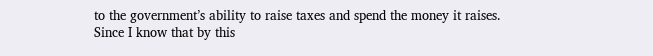to the government’s ability to raise taxes and spend the money it raises.
Since I know that by this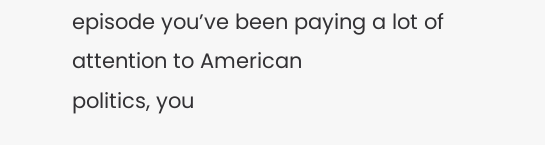episode you’ve been paying a lot of attention to American
politics, you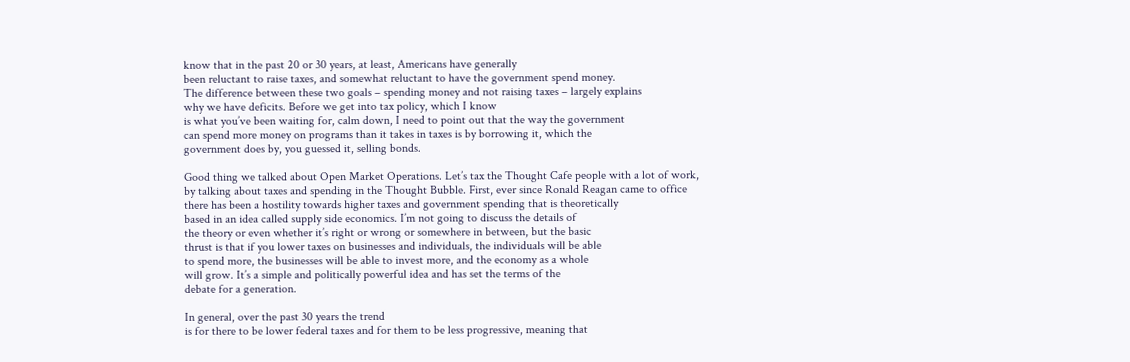know that in the past 20 or 30 years, at least, Americans have generally
been reluctant to raise taxes, and somewhat reluctant to have the government spend money.
The difference between these two goals – spending money and not raising taxes – largely explains
why we have deficits. Before we get into tax policy, which I know
is what you’ve been waiting for, calm down, I need to point out that the way the government
can spend more money on programs than it takes in taxes is by borrowing it, which the
government does by, you guessed it, selling bonds.

Good thing we talked about Open Market Operations. Let’s tax the Thought Cafe people with a lot of work,
by talking about taxes and spending in the Thought Bubble. First, ever since Ronald Reagan came to office
there has been a hostility towards higher taxes and government spending that is theoretically
based in an idea called supply side economics. I’m not going to discuss the details of
the theory or even whether it’s right or wrong or somewhere in between, but the basic
thrust is that if you lower taxes on businesses and individuals, the individuals will be able
to spend more, the businesses will be able to invest more, and the economy as a whole
will grow. It’s a simple and politically powerful idea and has set the terms of the
debate for a generation.

In general, over the past 30 years the trend
is for there to be lower federal taxes and for them to be less progressive, meaning that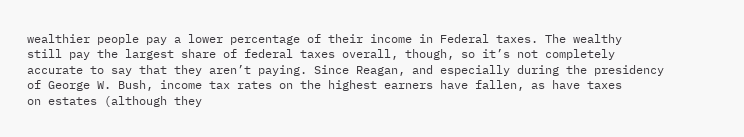wealthier people pay a lower percentage of their income in Federal taxes. The wealthy
still pay the largest share of federal taxes overall, though, so it’s not completely
accurate to say that they aren’t paying. Since Reagan, and especially during the presidency
of George W. Bush, income tax rates on the highest earners have fallen, as have taxes
on estates (although they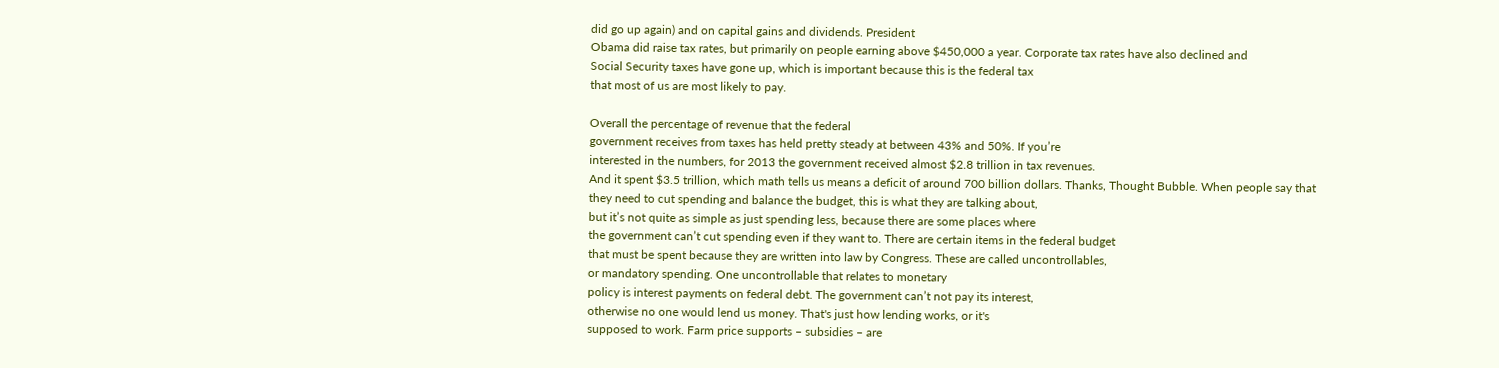did go up again) and on capital gains and dividends. President
Obama did raise tax rates, but primarily on people earning above $450,000 a year. Corporate tax rates have also declined and
Social Security taxes have gone up, which is important because this is the federal tax
that most of us are most likely to pay.

Overall the percentage of revenue that the federal
government receives from taxes has held pretty steady at between 43% and 50%. If you’re
interested in the numbers, for 2013 the government received almost $2.8 trillion in tax revenues.
And it spent $3.5 trillion, which math tells us means a deficit of around 700 billion dollars. Thanks, Thought Bubble. When people say that
they need to cut spending and balance the budget, this is what they are talking about,
but it’s not quite as simple as just spending less, because there are some places where
the government can’t cut spending even if they want to. There are certain items in the federal budget
that must be spent because they are written into law by Congress. These are called uncontrollables,
or mandatory spending. One uncontrollable that relates to monetary
policy is interest payments on federal debt. The government can’t not pay its interest,
otherwise no one would lend us money. That's just how lending works, or it's
supposed to work. Farm price supports – subsidies – are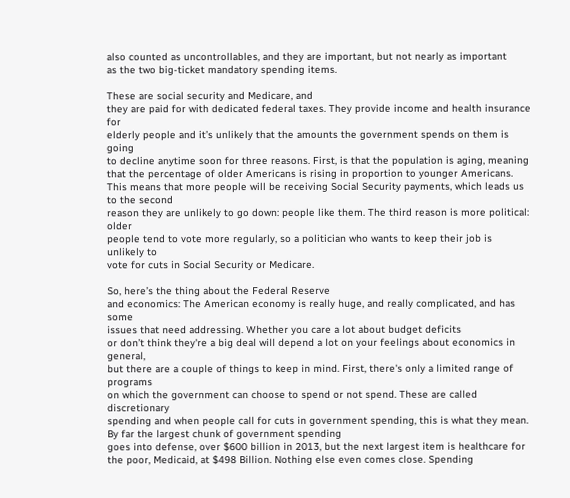also counted as uncontrollables, and they are important, but not nearly as important
as the two big-ticket mandatory spending items.

These are social security and Medicare, and
they are paid for with dedicated federal taxes. They provide income and health insurance for
elderly people and it’s unlikely that the amounts the government spends on them is going
to decline anytime soon for three reasons. First, is that the population is aging, meaning
that the percentage of older Americans is rising in proportion to younger Americans.
This means that more people will be receiving Social Security payments, which leads us to the second
reason they are unlikely to go down: people like them. The third reason is more political: older
people tend to vote more regularly, so a politician who wants to keep their job is unlikely to
vote for cuts in Social Security or Medicare.

So, here’s the thing about the Federal Reserve
and economics: The American economy is really huge, and really complicated, and has some
issues that need addressing. Whether you care a lot about budget deficits
or don’t think they're a big deal will depend a lot on your feelings about economics in general,
but there are a couple of things to keep in mind. First, there's only a limited range of programs
on which the government can choose to spend or not spend. These are called discretionary
spending and when people call for cuts in government spending, this is what they mean. By far the largest chunk of government spending
goes into defense, over $600 billion in 2013, but the next largest item is healthcare for the poor, Medicaid, at $498 Billion. Nothing else even comes close. Spending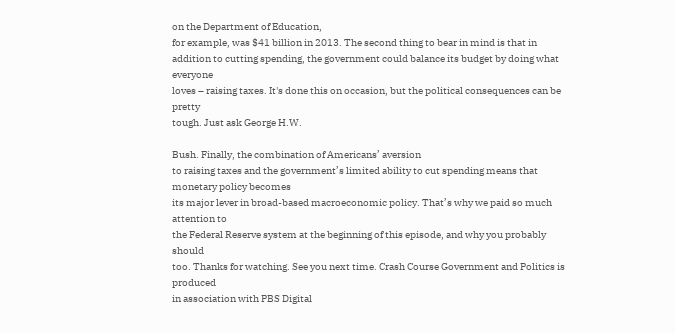on the Department of Education,
for example, was $41 billion in 2013. The second thing to bear in mind is that in
addition to cutting spending, the government could balance its budget by doing what everyone
loves – raising taxes. It's done this on occasion, but the political consequences can be pretty
tough. Just ask George H.W.

Bush. Finally, the combination of Americans’ aversion
to raising taxes and the government’s limited ability to cut spending means that monetary policy becomes
its major lever in broad-based macroeconomic policy. That’s why we paid so much attention to
the Federal Reserve system at the beginning of this episode, and why you probably should
too. Thanks for watching. See you next time. Crash Course Government and Politics is produced
in association with PBS Digital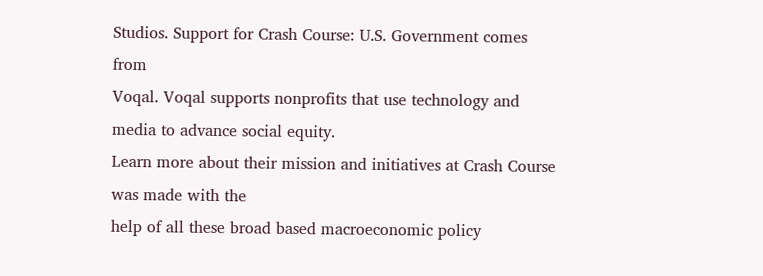Studios. Support for Crash Course: U.S. Government comes from
Voqal. Voqal supports nonprofits that use technology and media to advance social equity.
Learn more about their mission and initiatives at Crash Course was made with the
help of all these broad based macroeconomic policy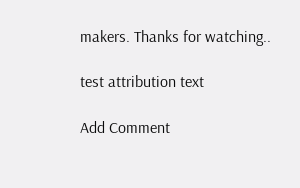makers. Thanks for watching..

test attribution text

Add Comment